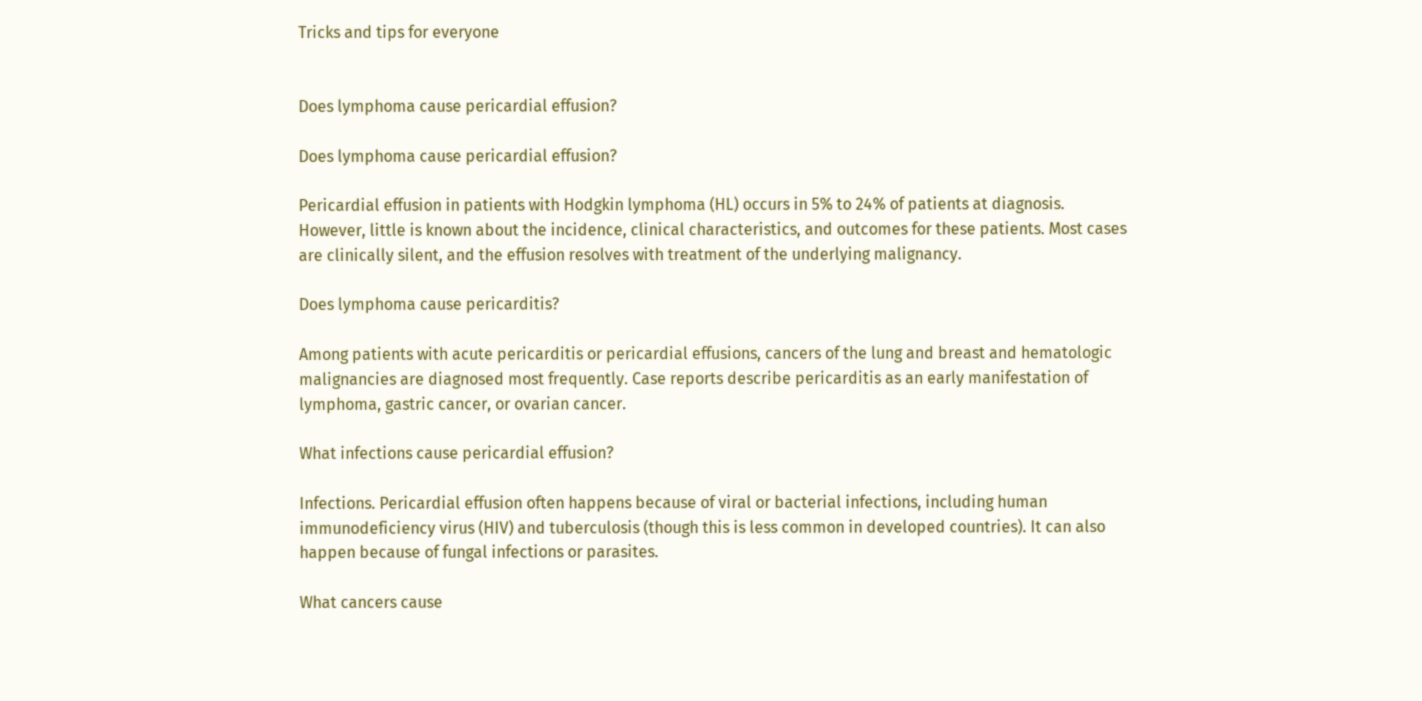Tricks and tips for everyone


Does lymphoma cause pericardial effusion?

Does lymphoma cause pericardial effusion?

Pericardial effusion in patients with Hodgkin lymphoma (HL) occurs in 5% to 24% of patients at diagnosis. However, little is known about the incidence, clinical characteristics, and outcomes for these patients. Most cases are clinically silent, and the effusion resolves with treatment of the underlying malignancy.

Does lymphoma cause pericarditis?

Among patients with acute pericarditis or pericardial effusions, cancers of the lung and breast and hematologic malignancies are diagnosed most frequently. Case reports describe pericarditis as an early manifestation of lymphoma, gastric cancer, or ovarian cancer.

What infections cause pericardial effusion?

Infections. Pericardial effusion often happens because of viral or bacterial infections, including human immunodeficiency virus (HIV) and tuberculosis (though this is less common in developed countries). It can also happen because of fungal infections or parasites.

What cancers cause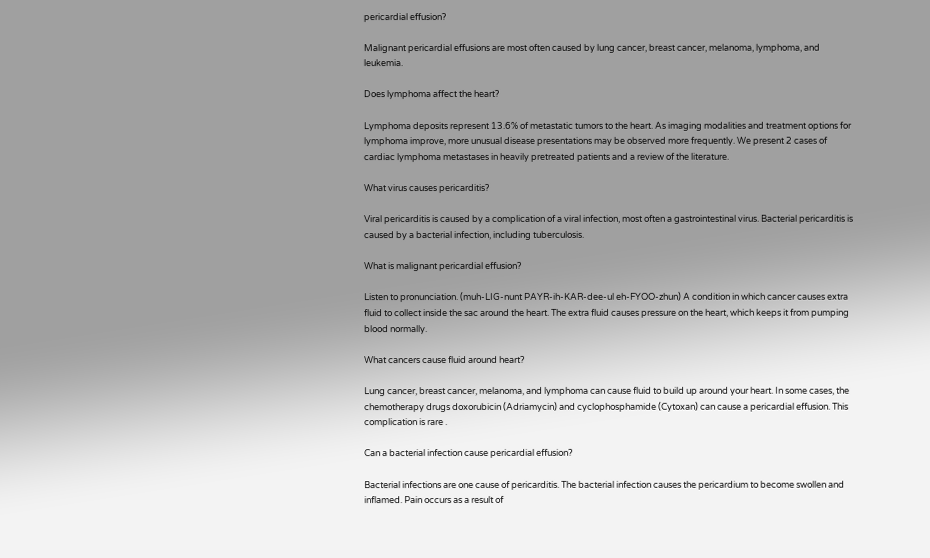pericardial effusion?

Malignant pericardial effusions are most often caused by lung cancer, breast cancer, melanoma, lymphoma, and leukemia.

Does lymphoma affect the heart?

Lymphoma deposits represent 13.6% of metastatic tumors to the heart. As imaging modalities and treatment options for lymphoma improve, more unusual disease presentations may be observed more frequently. We present 2 cases of cardiac lymphoma metastases in heavily pretreated patients and a review of the literature.

What virus causes pericarditis?

Viral pericarditis is caused by a complication of a viral infection, most often a gastrointestinal virus. Bacterial pericarditis is caused by a bacterial infection, including tuberculosis.

What is malignant pericardial effusion?

Listen to pronunciation. (muh-LIG-nunt PAYR-ih-KAR-dee-ul eh-FYOO-zhun) A condition in which cancer causes extra fluid to collect inside the sac around the heart. The extra fluid causes pressure on the heart, which keeps it from pumping blood normally.

What cancers cause fluid around heart?

Lung cancer, breast cancer, melanoma, and lymphoma can cause fluid to build up around your heart. In some cases, the chemotherapy drugs doxorubicin (Adriamycin) and cyclophosphamide (Cytoxan) can cause a pericardial effusion. This complication is rare .

Can a bacterial infection cause pericardial effusion?

Bacterial infections are one cause of pericarditis. The bacterial infection causes the pericardium to become swollen and inflamed. Pain occurs as a result of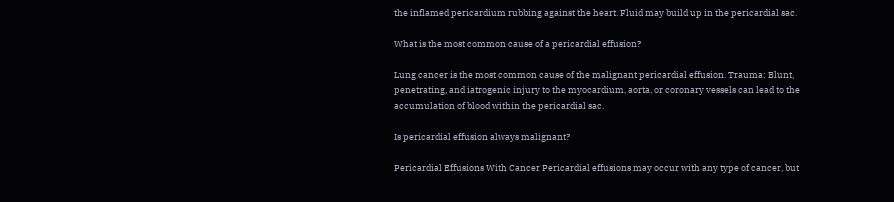the inflamed pericardium rubbing against the heart. Fluid may build up in the pericardial sac.

What is the most common cause of a pericardial effusion?

Lung cancer is the most common cause of the malignant pericardial effusion. Trauma: Blunt, penetrating, and iatrogenic injury to the myocardium, aorta, or coronary vessels can lead to the accumulation of blood within the pericardial sac.

Is pericardial effusion always malignant?

Pericardial Effusions With Cancer Pericardial effusions may occur with any type of cancer, but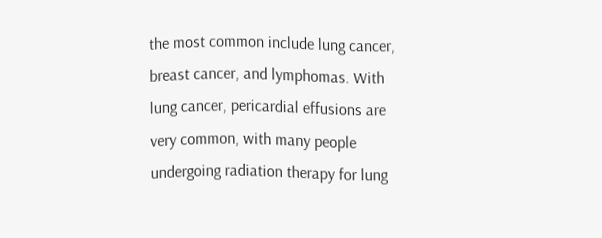the most common include lung cancer, breast cancer, and lymphomas. With lung cancer, pericardial effusions are very common, with many people undergoing radiation therapy for lung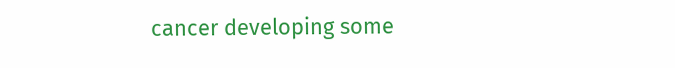cancer developing some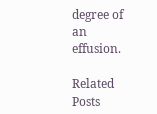degree of an effusion.

Related Posts